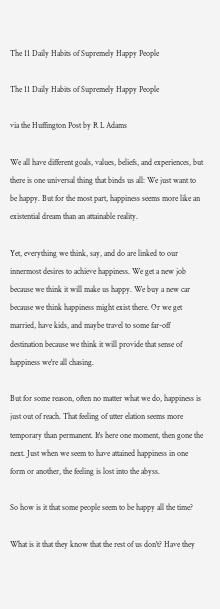The 11 Daily Habits of Supremely Happy People

The 11 Daily Habits of Supremely Happy People

via the Huffington Post by R L Adams

We all have different goals, values, beliefs, and experiences, but there is one universal thing that binds us all: We just want to be happy. But for the most part, happiness seems more like an existential dream than an attainable reality.

Yet, everything we think, say, and do are linked to our innermost desires to achieve happiness. We get a new job because we think it will make us happy. We buy a new car because we think happiness might exist there. Or we get married, have kids, and maybe travel to some far-off destination because we think it will provide that sense of happiness we're all chasing.

But for some reason, often no matter what we do, happiness is just out of reach. That feeling of utter elation seems more temporary than permanent. It's here one moment, then gone the next. Just when we seem to have attained happiness in one form or another, the feeling is lost into the abyss.

So how is it that some people seem to be happy all the time?

What is it that they know that the rest of us don't? Have they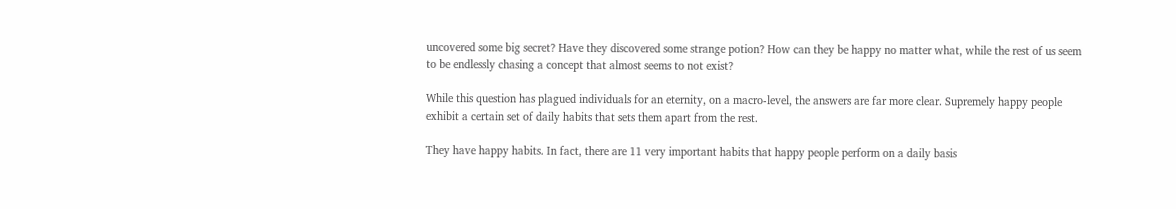uncovered some big secret? Have they discovered some strange potion? How can they be happy no matter what, while the rest of us seem to be endlessly chasing a concept that almost seems to not exist?

While this question has plagued individuals for an eternity, on a macro-level, the answers are far more clear. Supremely happy people exhibit a certain set of daily habits that sets them apart from the rest.

They have happy habits. In fact, there are 11 very important habits that happy people perform on a daily basis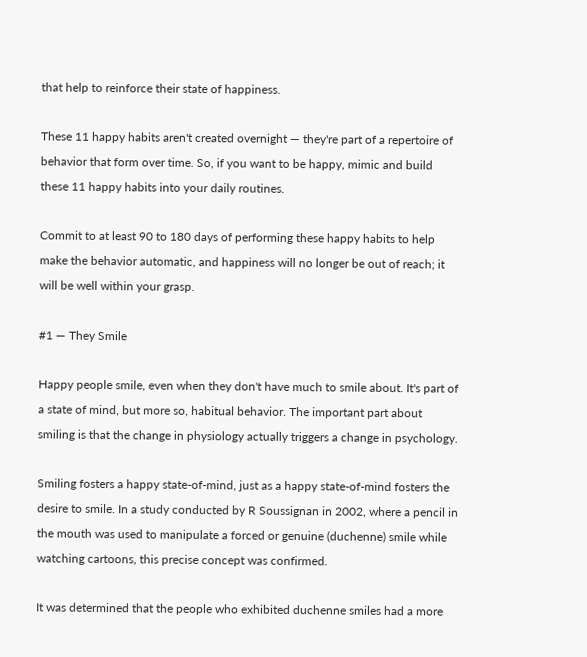that help to reinforce their state of happiness.

These 11 happy habits aren't created overnight — they're part of a repertoire of behavior that form over time. So, if you want to be happy, mimic and build these 11 happy habits into your daily routines.

Commit to at least 90 to 180 days of performing these happy habits to help make the behavior automatic, and happiness will no longer be out of reach; it will be well within your grasp.

#1 — They Smile

Happy people smile, even when they don't have much to smile about. It's part of a state of mind, but more so, habitual behavior. The important part about smiling is that the change in physiology actually triggers a change in psychology.

Smiling fosters a happy state-of-mind, just as a happy state-of-mind fosters the desire to smile. In a study conducted by R Soussignan in 2002, where a pencil in the mouth was used to manipulate a forced or genuine (duchenne) smile while watching cartoons, this precise concept was confirmed.

It was determined that the people who exhibited duchenne smiles had a more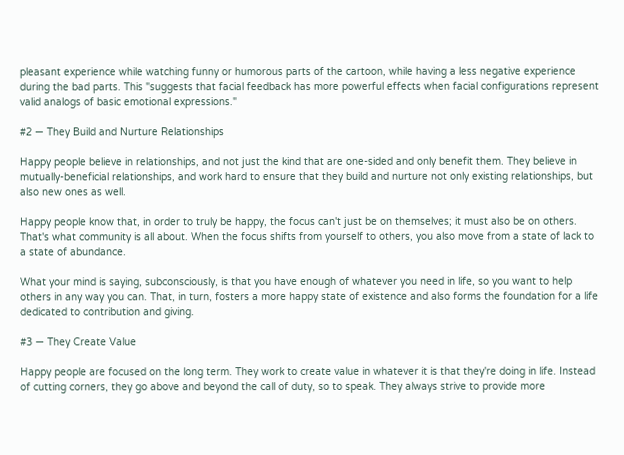pleasant experience while watching funny or humorous parts of the cartoon, while having a less negative experience during the bad parts. This "suggests that facial feedback has more powerful effects when facial configurations represent valid analogs of basic emotional expressions."

#2 — They Build and Nurture Relationships

Happy people believe in relationships, and not just the kind that are one-sided and only benefit them. They believe in mutually-beneficial relationships, and work hard to ensure that they build and nurture not only existing relationships, but also new ones as well.

Happy people know that, in order to truly be happy, the focus can't just be on themselves; it must also be on others. That's what community is all about. When the focus shifts from yourself to others, you also move from a state of lack to a state of abundance.

What your mind is saying, subconsciously, is that you have enough of whatever you need in life, so you want to help others in any way you can. That, in turn, fosters a more happy state of existence and also forms the foundation for a life dedicated to contribution and giving.

#3 — They Create Value

Happy people are focused on the long term. They work to create value in whatever it is that they're doing in life. Instead of cutting corners, they go above and beyond the call of duty, so to speak. They always strive to provide more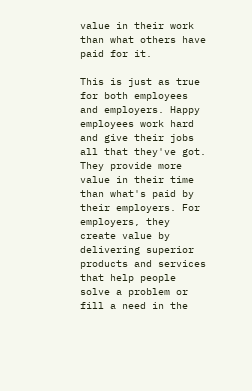value in their work than what others have paid for it.

This is just as true for both employees and employers. Happy employees work hard and give their jobs all that they've got. They provide more value in their time than what's paid by their employers. For employers, they create value by delivering superior products and services that help people solve a problem or fill a need in the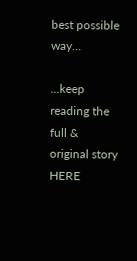best possible way…

…keep reading the full & original story HERE